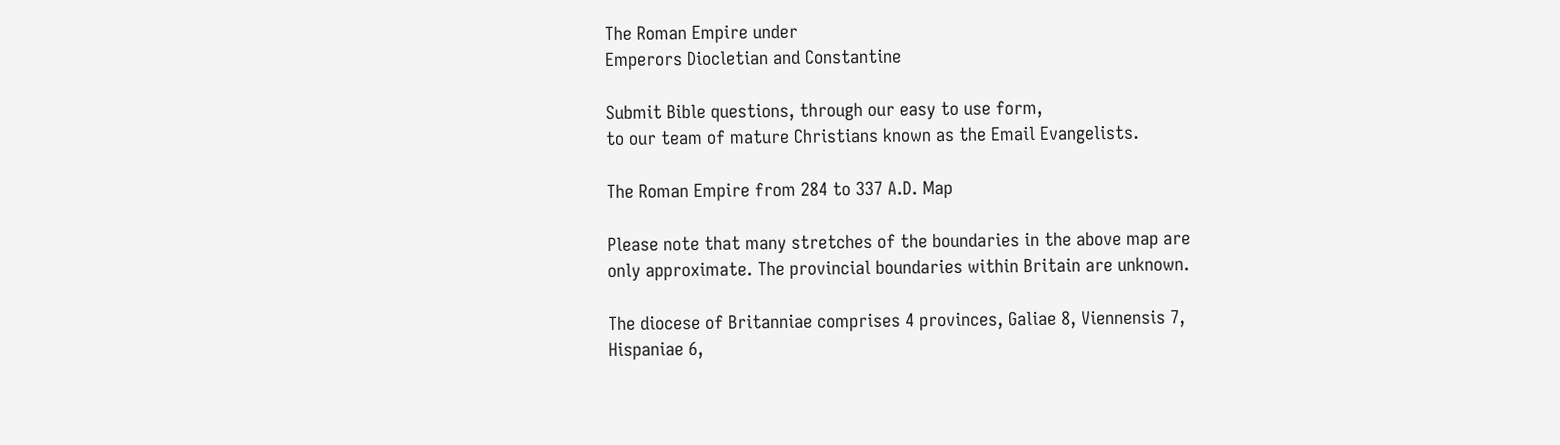The Roman Empire under
Emperors Diocletian and Constantine

Submit Bible questions, through our easy to use form,
to our team of mature Christians known as the Email Evangelists.

The Roman Empire from 284 to 337 A.D. Map

Please note that many stretches of the boundaries in the above map are
only approximate. The provincial boundaries within Britain are unknown.

The diocese of Britanniae comprises 4 provinces, Galiae 8, Viennensis 7,
Hispaniae 6,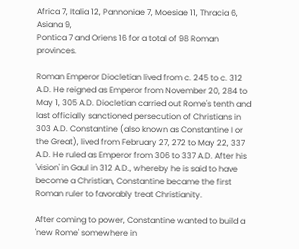Africa 7, Italia 12, Pannoniae 7, Moesiae 11, Thracia 6, Asiana 9,
Pontica 7 and Oriens 16 for a total of 98 Roman provinces.

Roman Emperor Diocletian lived from c. 245 to c. 312 A.D. He reigned as Emperor from November 20, 284 to May 1, 305 A.D. Diocletian carried out Rome's tenth and last officially sanctioned persecution of Christians in 303 A.D. Constantine (also known as Constantine I or the Great), lived from February 27, 272 to May 22, 337 A.D. He ruled as Emperor from 306 to 337 A.D. After his 'vision' in Gaul in 312 A.D., whereby he is said to have become a Christian, Constantine became the first Roman ruler to favorably treat Christianity.

After coming to power, Constantine wanted to build a 'new Rome' somewhere in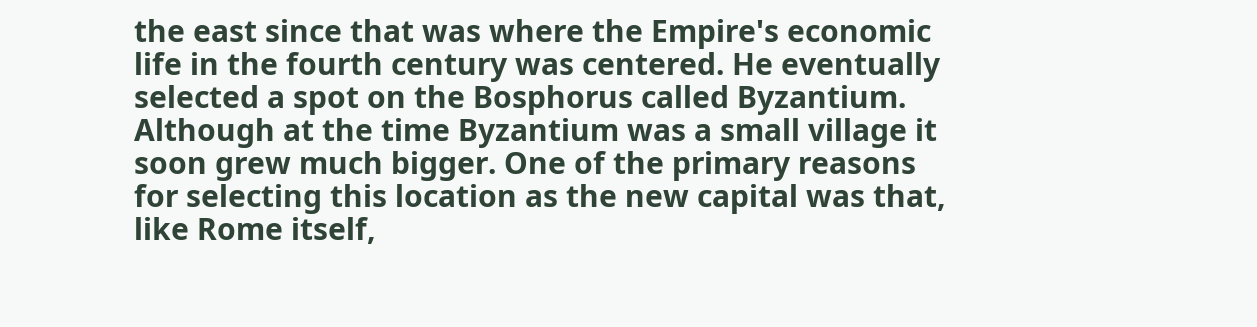the east since that was where the Empire's economic life in the fourth century was centered. He eventually selected a spot on the Bosphorus called Byzantium. Although at the time Byzantium was a small village it soon grew much bigger. One of the primary reasons for selecting this location as the new capital was that, like Rome itself,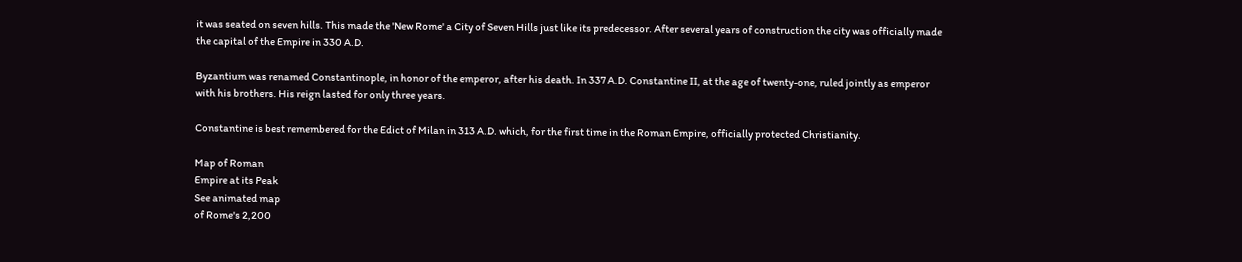it was seated on seven hills. This made the 'New Rome' a City of Seven Hills just like its predecessor. After several years of construction the city was officially made the capital of the Empire in 330 A.D.

Byzantium was renamed Constantinople, in honor of the emperor, after his death. In 337 A.D. Constantine II, at the age of twenty-one, ruled jointly as emperor with his brothers. His reign lasted for only three years.

Constantine is best remembered for the Edict of Milan in 313 A.D. which, for the first time in the Roman Empire, officially protected Christianity.

Map of Roman
Empire at its Peak
See animated map
of Rome's 2,200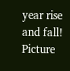year rise and fall!
Picture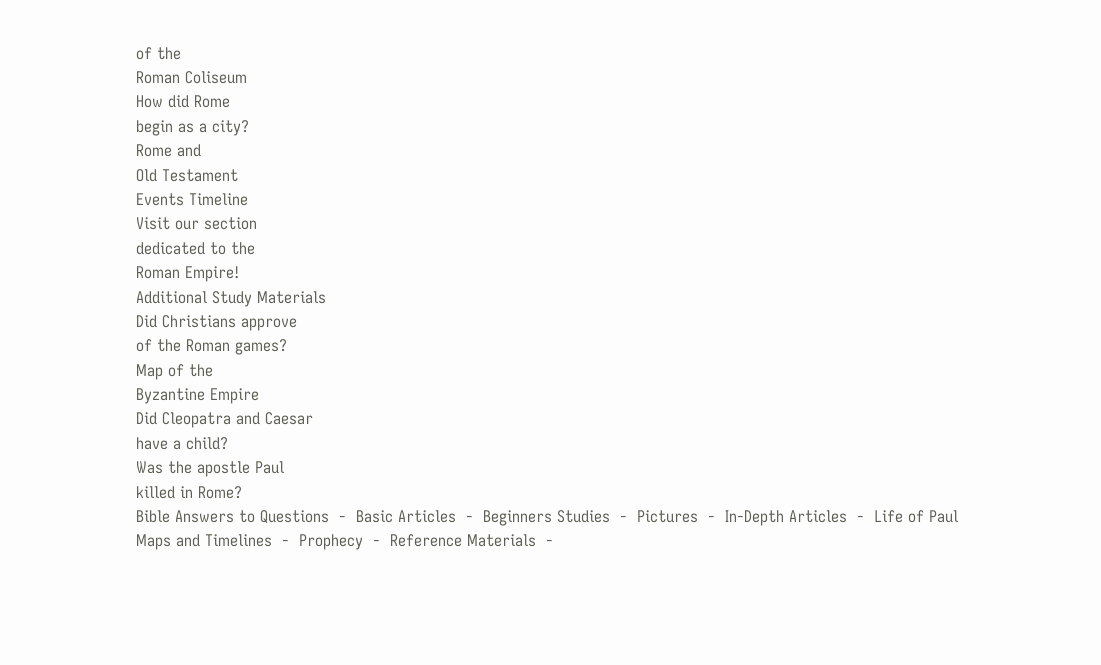of the
Roman Coliseum
How did Rome
begin as a city?
Rome and
Old Testament
Events Timeline
Visit our section
dedicated to the
Roman Empire!
Additional Study Materials
Did Christians approve
of the Roman games?
Map of the
Byzantine Empire
Did Cleopatra and Caesar
have a child?
Was the apostle Paul
killed in Rome?
Bible Answers to Questions  -  Basic Articles  -  Beginners Studies  -  Pictures  -  In-Depth Articles  -  Life of Paul
Maps and Timelines  -  Prophecy  -  Reference Materials  -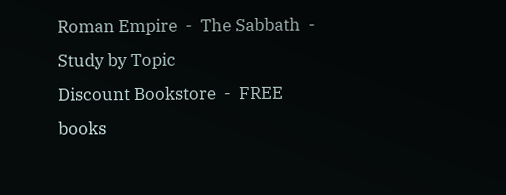Roman Empire  -  The Sabbath  -  Study by Topic
Discount Bookstore  -  FREE books